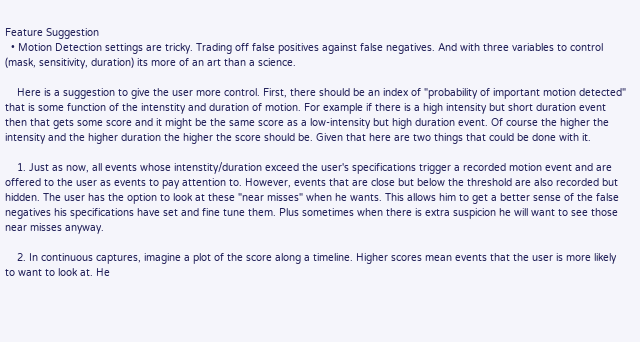Feature Suggestion
  • Motion Detection settings are tricky. Trading off false positives against false negatives. And with three variables to control (mask, sensitivity, duration) its more of an art than a science.

    Here is a suggestion to give the user more control. First, there should be an index of "probability of important motion detected" that is some function of the intenstity and duration of motion. For example if there is a high intensity but short duration event then that gets some score and it might be the same score as a low-intensity but high duration event. Of course the higher the intensity and the higher duration the higher the score should be. Given that here are two things that could be done with it.

    1. Just as now, all events whose intenstity/duration exceed the user's specifications trigger a recorded motion event and are offered to the user as events to pay attention to. However, events that are close but below the threshold are also recorded but hidden. The user has the option to look at these "near misses" when he wants. This allows him to get a better sense of the false negatives his specifications have set and fine tune them. Plus sometimes when there is extra suspicion he will want to see those near misses anyway.

    2. In continuous captures, imagine a plot of the score along a timeline. Higher scores mean events that the user is more likely to want to look at. He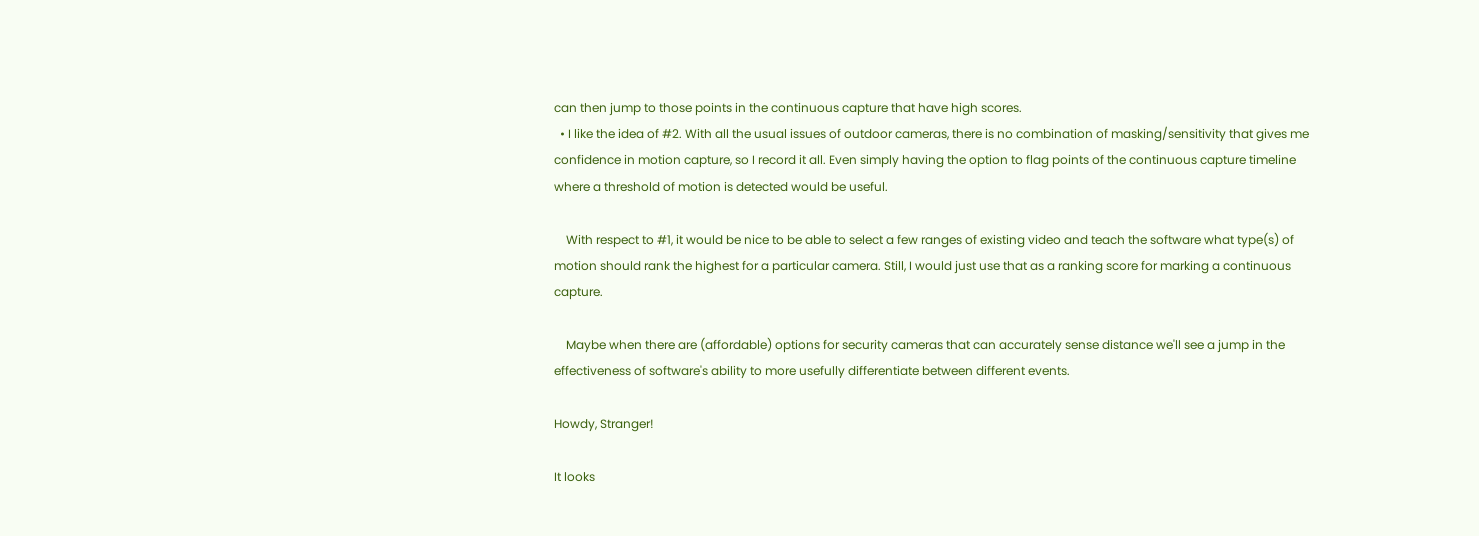can then jump to those points in the continuous capture that have high scores.
  • I like the idea of #2. With all the usual issues of outdoor cameras, there is no combination of masking/sensitivity that gives me confidence in motion capture, so I record it all. Even simply having the option to flag points of the continuous capture timeline where a threshold of motion is detected would be useful.

    With respect to #1, it would be nice to be able to select a few ranges of existing video and teach the software what type(s) of motion should rank the highest for a particular camera. Still, I would just use that as a ranking score for marking a continuous capture.

    Maybe when there are (affordable) options for security cameras that can accurately sense distance we'll see a jump in the effectiveness of software's ability to more usefully differentiate between different events.

Howdy, Stranger!

It looks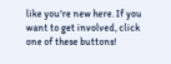like you're new here. If you want to get involved, click one of these buttons!